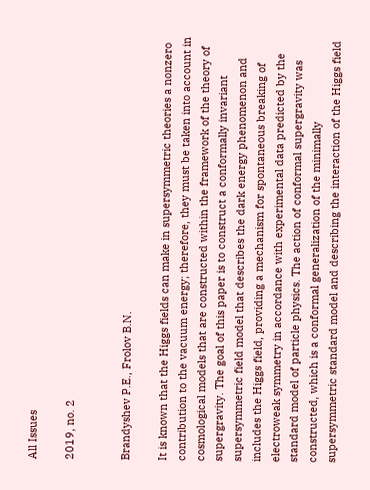All Issues

2019, no. 2


Brandyshev P.E., Frolov B.N.

It is known that the Higgs fields can make in supersymmetric theories a nonzero contribution to the vacuum energy; therefore, they must be taken into account in cosmological models that are constructed within the framework of the theory of supergravity. The goal of this paper is to construct a conformally invariant supersymmetric field model that describes the dark energy phenomenon and includes the Higgs field, providing a mechanism for spontaneous breaking of electroweak symmetry in accordance with experimental data predicted by the standard model of particle physics. The action of conformal supergravity was constructed, which is a conformal generalization of the minimally supersymmetric standard model and describing the interaction of the Higgs field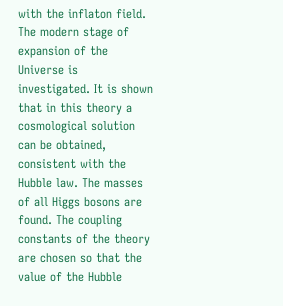with the inflaton field. The modern stage of expansion of the Universe is investigated. It is shown that in this theory a cosmological solution can be obtained, consistent with the Hubble law. The masses of all Higgs bosons are found. The coupling constants of the theory are chosen so that the value of the Hubble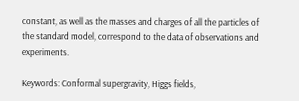constant, as well as the masses and charges of all the particles of the standard model, correspond to the data of observations and experiments.

Keywords: Conformal supergravity, Higgs fields,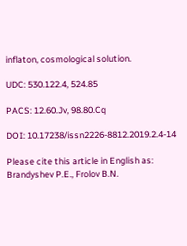inflaton, cosmological solution.

UDC: 530.122.4, 524.85

PACS: 12.60.Jv, 98.80.Cq

DOI: 10.17238/issn2226-8812.2019.2.4-14

Please cite this article in English as:
Brandyshev P.E., Frolov B.N.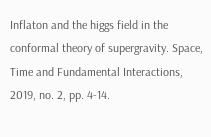Inflaton and the higgs field in the conformal theory of supergravity. Space, Time and Fundamental Interactions, 2019, no. 2, pp. 4-14.